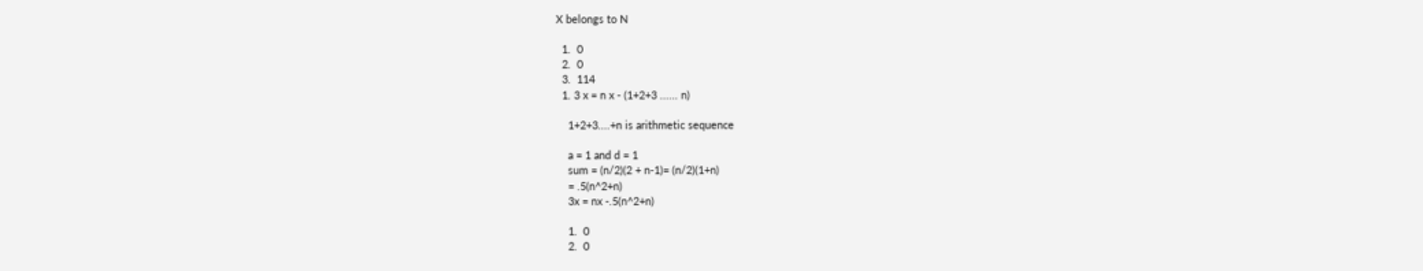X belongs to N

  1.  0
  2.  0
  3.  114
  1. 3 x = n x - (1+2+3 ...... n)

    1+2+3....+n is arithmetic sequence

    a = 1 and d = 1
    sum = (n/2)(2 + n-1)= (n/2)(1+n)
    = .5(n^2+n)
    3x = nx -.5(n^2+n)

    1.  0
    2.  0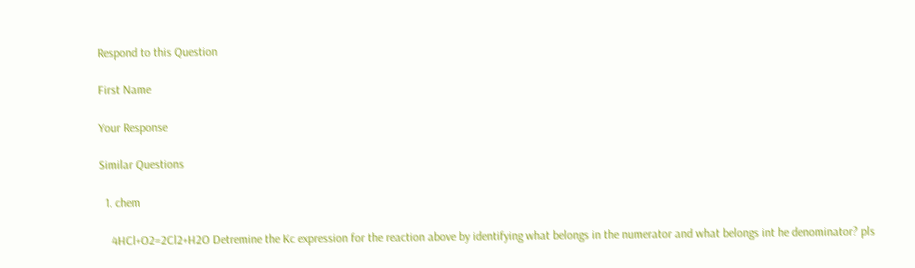Respond to this Question

First Name

Your Response

Similar Questions

  1. chem

    4HCl+O2=2Cl2+H2O Detremine the Kc expression for the reaction above by identifying what belongs in the numerator and what belongs int he denominator? pls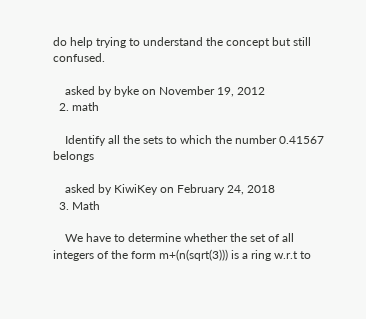do help trying to understand the concept but still confused.

    asked by byke on November 19, 2012
  2. math

    Identify all the sets to which the number 0.41567 belongs

    asked by KiwiKey on February 24, 2018
  3. Math

    We have to determine whether the set of all integers of the form m+(n(sqrt(3))) is a ring w.r.t to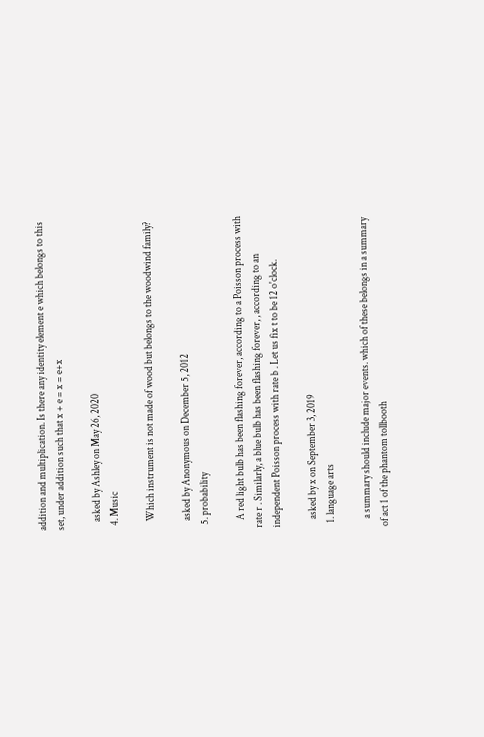addition and multiplication. Is there any identity element e which belongs to this set, under addition such that x + e = x = e+x

    asked by Ashley on May 26, 2020
  4. Music

    Which instrument is not made of wood but belongs to the woodwind family?

    asked by Anonymous on December 5, 2012
  5. probability

    A red light bulb has been flashing forever, according to a Poisson process with rate r . Similarly, a blue bulb has been flashing forever, , according to an independent Poisson process with rate b . Let us fix t to be 12 o'clock.

    asked by x on September 3, 2019
  1. language arts

    a summary should include major events. which of these belongs in a summary of act 1 of the phantom tollbooth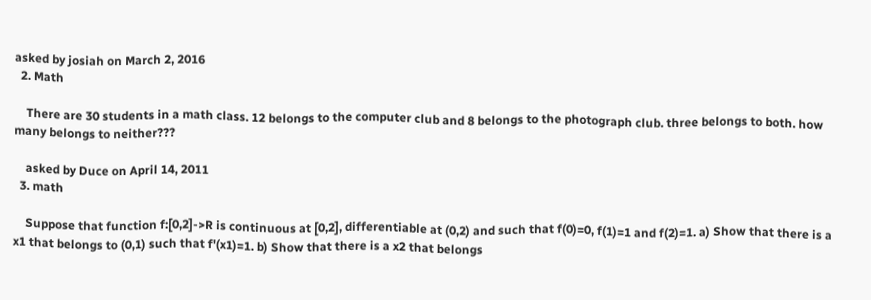asked by josiah on March 2, 2016
  2. Math

    There are 30 students in a math class. 12 belongs to the computer club and 8 belongs to the photograph club. three belongs to both. how many belongs to neither???

    asked by Duce on April 14, 2011
  3. math

    Suppose that function f:[0,2]->R is continuous at [0,2], differentiable at (0,2) and such that f(0)=0, f(1)=1 and f(2)=1. a) Show that there is a x1 that belongs to (0,1) such that f'(x1)=1. b) Show that there is a x2 that belongs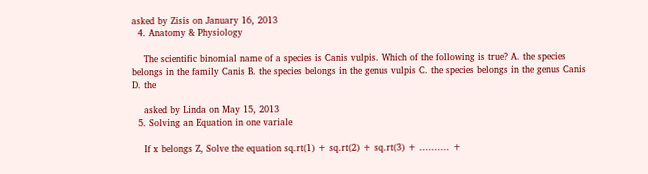asked by Zisis on January 16, 2013
  4. Anatomy & Physiology

    The scientific binomial name of a species is Canis vulpis. Which of the following is true? A. the species belongs in the family Canis B. the species belongs in the genus vulpis C. the species belongs in the genus Canis D. the

    asked by Linda on May 15, 2013
  5. Solving an Equation in one variale

    If x belongs Z, Solve the equation sq.rt(1) + sq.rt(2) + sq.rt(3) + .......... +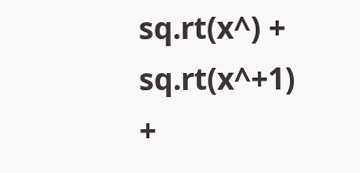sq.rt(x^) + sq.rt(x^+1) +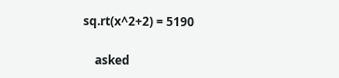sq.rt(x^2+2) = 5190

    asked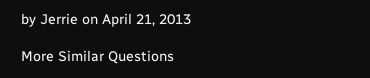by Jerrie on April 21, 2013

More Similar Questions